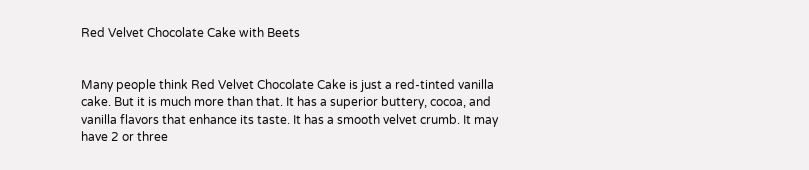Red Velvet Chocolate Cake with Beets


Many people think Red Velvet Chocolate Cake is just a red-tinted vanilla cake. But it is much more than that. It has a superior buttery, cocoa, and vanilla flavors that enhance its taste. It has a smooth velvet crumb. It may have 2 or three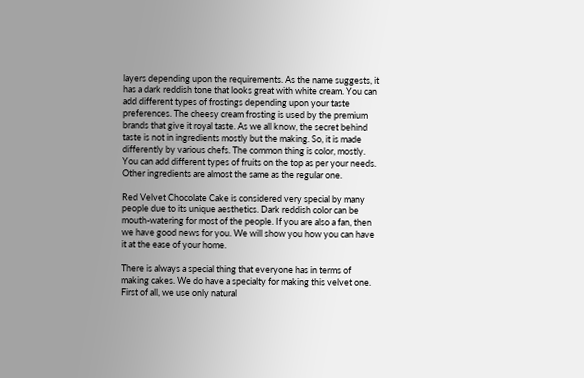layers depending upon the requirements. As the name suggests, it has a dark reddish tone that looks great with white cream. You can add different types of frostings depending upon your taste preferences. The cheesy cream frosting is used by the premium brands that give it royal taste. As we all know, the secret behind taste is not in ingredients mostly but the making. So, it is made differently by various chefs. The common thing is color, mostly. You can add different types of fruits on the top as per your needs. Other ingredients are almost the same as the regular one.

Red Velvet Chocolate Cake is considered very special by many people due to its unique aesthetics. Dark reddish color can be mouth-watering for most of the people. If you are also a fan, then we have good news for you. We will show you how you can have it at the ease of your home.

There is always a special thing that everyone has in terms of making cakes. We do have a specialty for making this velvet one. First of all, we use only natural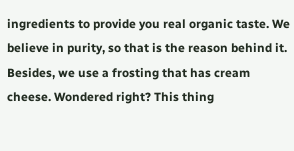ingredients to provide you real organic taste. We believe in purity, so that is the reason behind it. Besides, we use a frosting that has cream cheese. Wondered right? This thing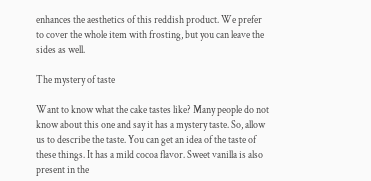enhances the aesthetics of this reddish product. We prefer to cover the whole item with frosting, but you can leave the sides as well.

The mystery of taste

Want to know what the cake tastes like? Many people do not know about this one and say it has a mystery taste. So, allow us to describe the taste. You can get an idea of the taste of these things. It has a mild cocoa flavor. Sweet vanilla is also present in the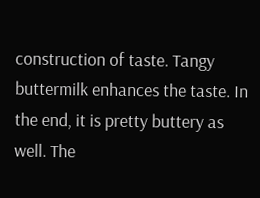construction of taste. Tangy buttermilk enhances the taste. In the end, it is pretty buttery as well. The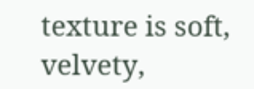texture is soft, velvety,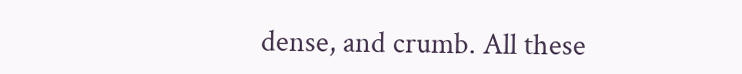dense, and crumb. All these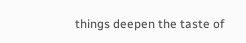things deepen the taste of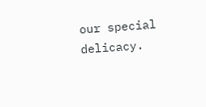our special delicacy.